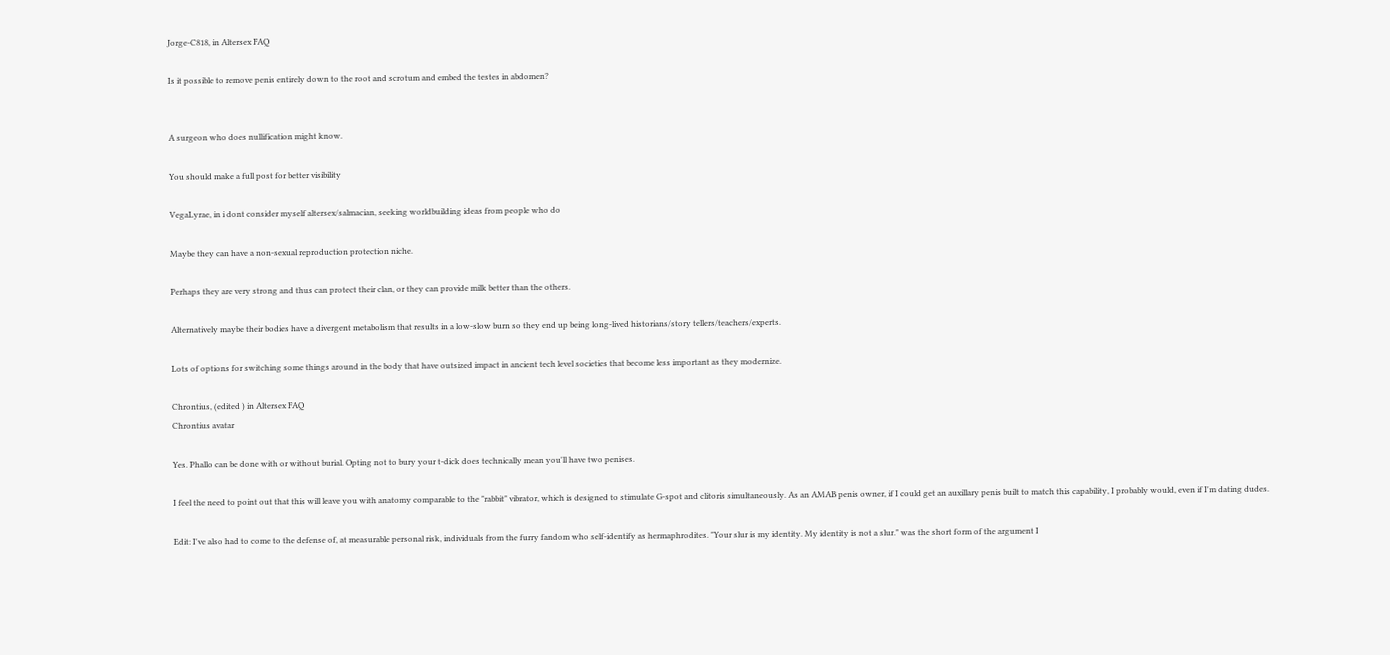Jorge-C818, in Altersex FAQ

Is it possible to remove penis entirely down to the root and scrotum and embed the testes in abdomen?


A surgeon who does nullification might know.

You should make a full post for better visibility

VegaLyrae, in i dont consider myself altersex/salmacian, seeking worldbuilding ideas from people who do

Maybe they can have a non-sexual reproduction protection niche.

Perhaps they are very strong and thus can protect their clan, or they can provide milk better than the others.

Alternatively maybe their bodies have a divergent metabolism that results in a low-slow burn so they end up being long-lived historians/story tellers/teachers/experts.

Lots of options for switching some things around in the body that have outsized impact in ancient tech level societies that become less important as they modernize.

Chrontius, (edited ) in Altersex FAQ
Chrontius avatar

Yes. Phallo can be done with or without burial. Opting not to bury your t-dick does technically mean you'll have two penises.

I feel the need to point out that this will leave you with anatomy comparable to the "rabbit" vibrator, which is designed to stimulate G-spot and clitoris simultaneously. As an AMAB penis owner, if I could get an auxillary penis built to match this capability, I probably would, even if I'm dating dudes.

Edit: I've also had to come to the defense of, at measurable personal risk, individuals from the furry fandom who self-identify as hermaphrodites. "Your slur is my identity. My identity is not a slur." was the short form of the argument I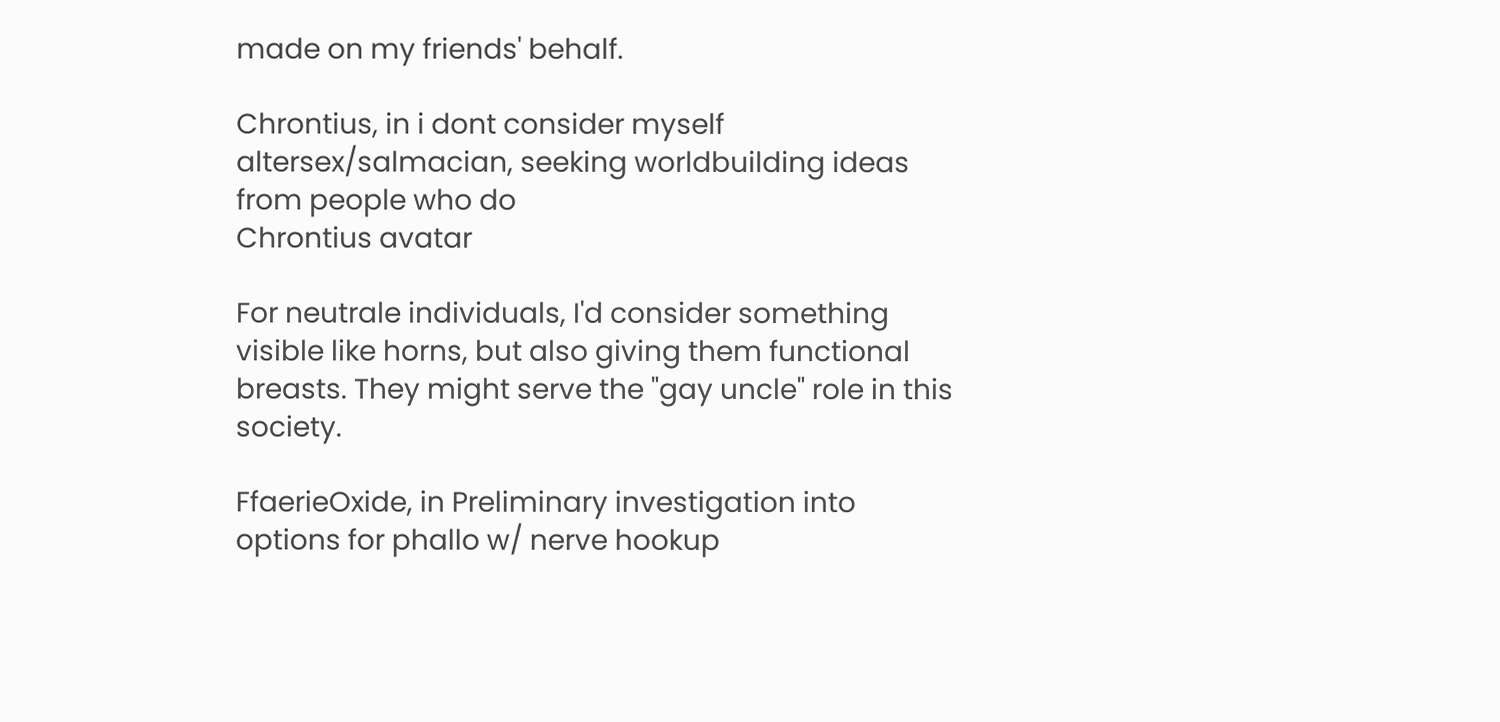made on my friends' behalf.

Chrontius, in i dont consider myself altersex/salmacian, seeking worldbuilding ideas from people who do
Chrontius avatar

For neutrale individuals, I'd consider something visible like horns, but also giving them functional breasts. They might serve the "gay uncle" role in this society.

FfaerieOxide, in Preliminary investigation into options for phallo w/ nerve hookup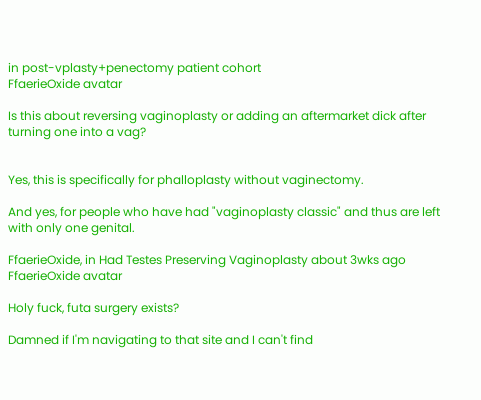in post-vplasty+penectomy patient cohort
FfaerieOxide avatar

Is this about reversing vaginoplasty or adding an aftermarket dick after turning one into a vag?


Yes, this is specifically for phalloplasty without vaginectomy.

And yes, for people who have had "vaginoplasty classic" and thus are left with only one genital.

FfaerieOxide, in Had Testes Preserving Vaginoplasty about 3wks ago
FfaerieOxide avatar

Holy fuck, futa surgery exists?

Damned if I'm navigating to that site and I can't find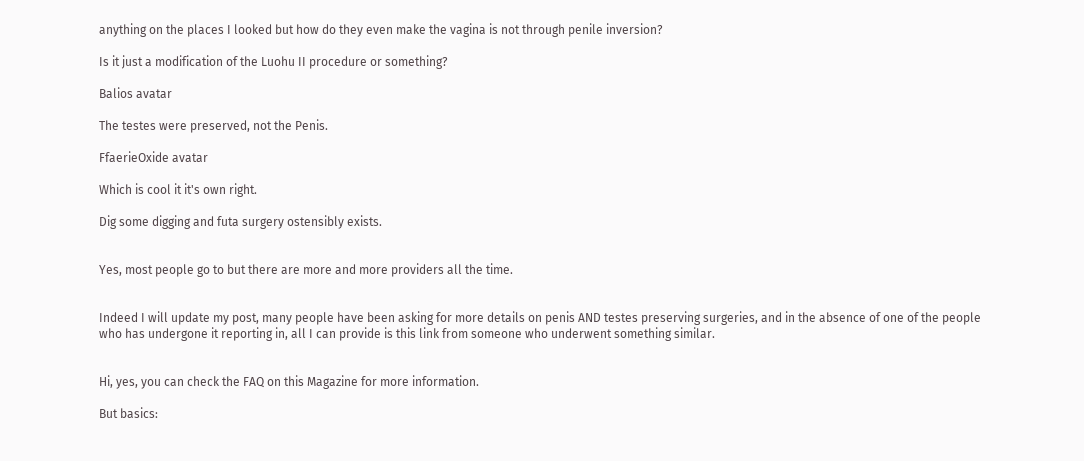anything on the places I looked but how do they even make the vagina is not through penile inversion?

Is it just a modification of the Luohu II procedure or something?

Balios avatar

The testes were preserved, not the Penis.

FfaerieOxide avatar

Which is cool it it's own right.

Dig some digging and futa surgery ostensibly exists.


Yes, most people go to but there are more and more providers all the time.


Indeed I will update my post, many people have been asking for more details on penis AND testes preserving surgeries, and in the absence of one of the people who has undergone it reporting in, all I can provide is this link from someone who underwent something similar.


Hi, yes, you can check the FAQ on this Magazine for more information.

But basics: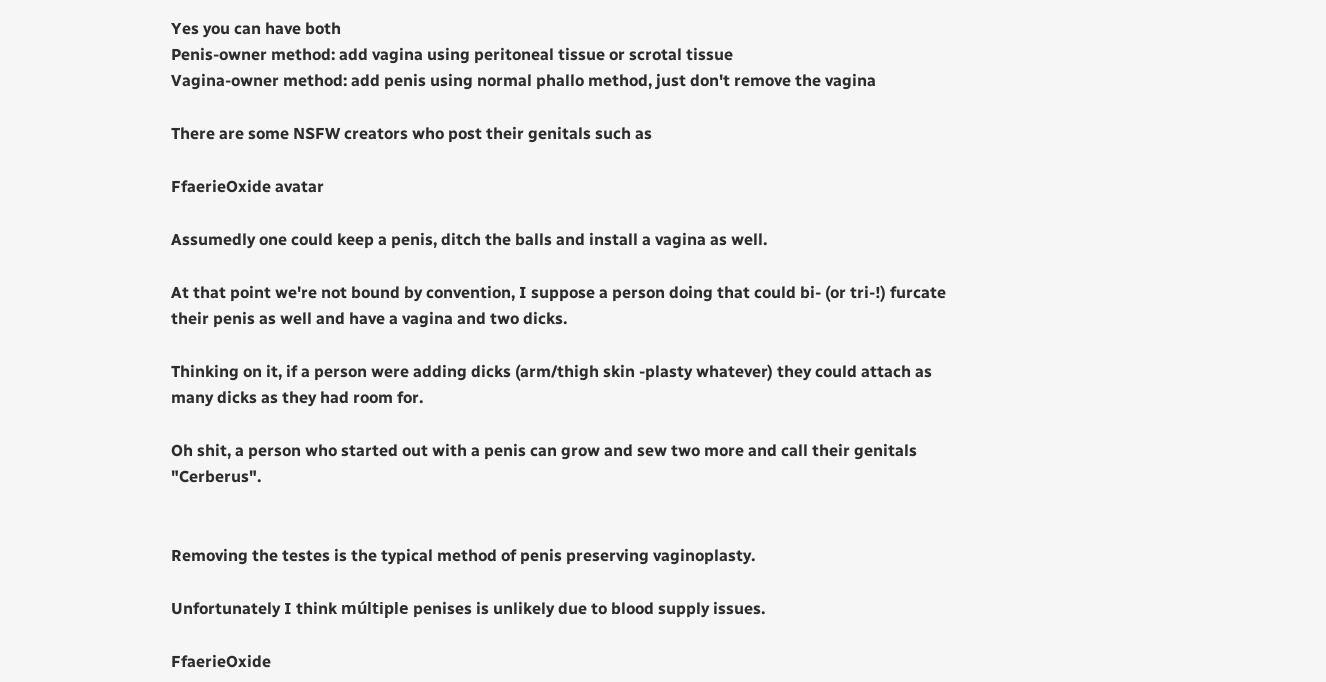Yes you can have both
Penis-owner method: add vagina using peritoneal tissue or scrotal tissue
Vagina-owner method: add penis using normal phallo method, just don't remove the vagina

There are some NSFW creators who post their genitals such as

FfaerieOxide avatar

Assumedly one could keep a penis, ditch the balls and install a vagina as well.

At that point we're not bound by convention, I suppose a person doing that could bi- (or tri-!) furcate their penis as well and have a vagina and two dicks.

Thinking on it, if a person were adding dicks (arm/thigh skin -plasty whatever) they could attach as many dicks as they had room for.

Oh shit, a person who started out with a penis can grow and sew two more and call their genitals "Cerberus".


Removing the testes is the typical method of penis preserving vaginoplasty.

Unfortunately I think múltiple penises is unlikely due to blood supply issues.

FfaerieOxide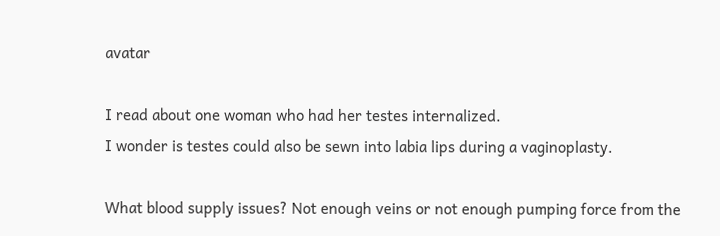avatar

I read about one woman who had her testes internalized.
I wonder is testes could also be sewn into labia lips during a vaginoplasty.

What blood supply issues? Not enough veins or not enough pumping force from the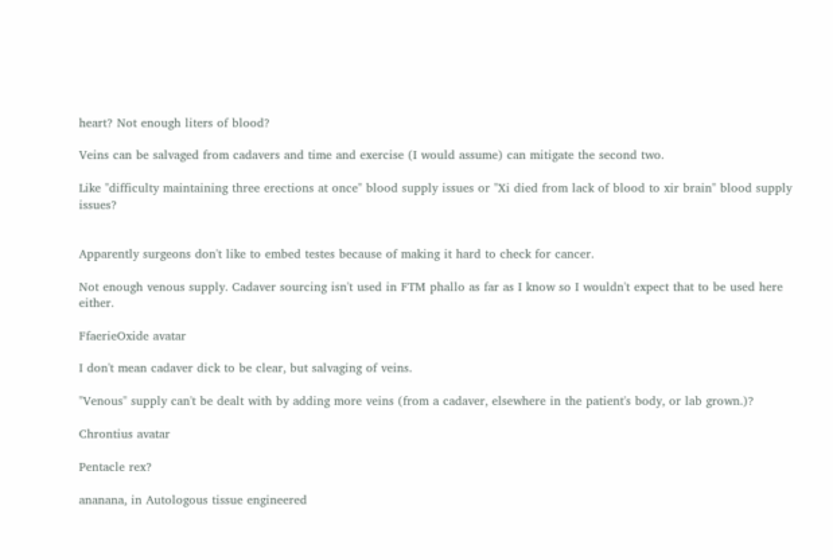heart? Not enough liters of blood?

Veins can be salvaged from cadavers and time and exercise (I would assume) can mitigate the second two.

Like "difficulty maintaining three erections at once" blood supply issues or "Xi died from lack of blood to xir brain" blood supply issues?


Apparently surgeons don't like to embed testes because of making it hard to check for cancer.

Not enough venous supply. Cadaver sourcing isn't used in FTM phallo as far as I know so I wouldn't expect that to be used here either.

FfaerieOxide avatar

I don't mean cadaver dick to be clear, but salvaging of veins.

"Venous" supply can't be dealt with by adding more veins (from a cadaver, elsewhere in the patient's body, or lab grown.)?

Chrontius avatar

Pentacle rex?

ananana, in Autologous tissue engineered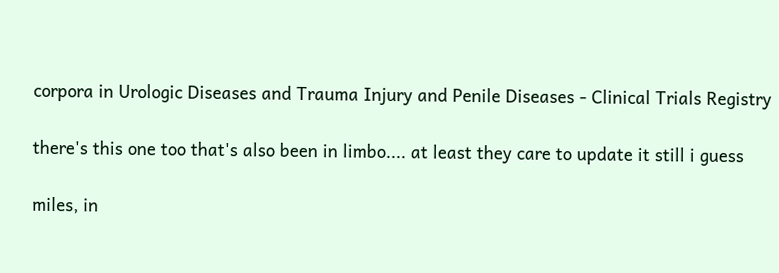corpora in Urologic Diseases and Trauma Injury and Penile Diseases - Clinical Trials Registry

there's this one too that's also been in limbo.... at least they care to update it still i guess

miles, in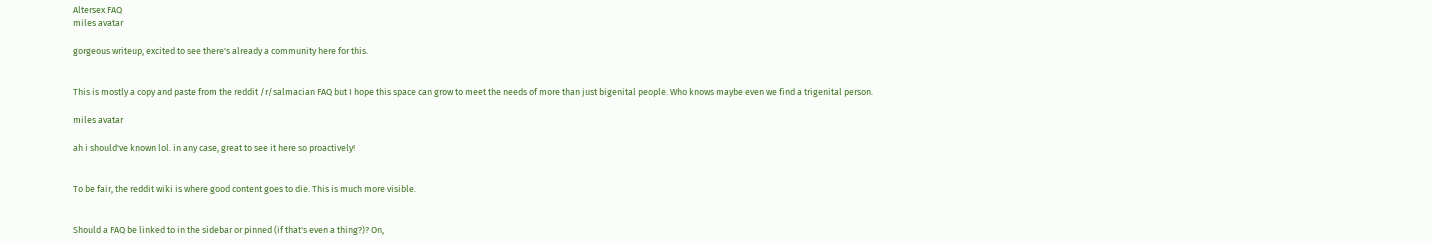Altersex FAQ
miles avatar

gorgeous writeup, excited to see there's already a community here for this.


This is mostly a copy and paste from the reddit /r/salmacian FAQ but I hope this space can grow to meet the needs of more than just bigenital people. Who knows maybe even we find a trigenital person.

miles avatar

ah i should've known lol. in any case, great to see it here so proactively!


To be fair, the reddit wiki is where good content goes to die. This is much more visible.


Should a FAQ be linked to in the sidebar or pinned (if that's even a thing?)? On,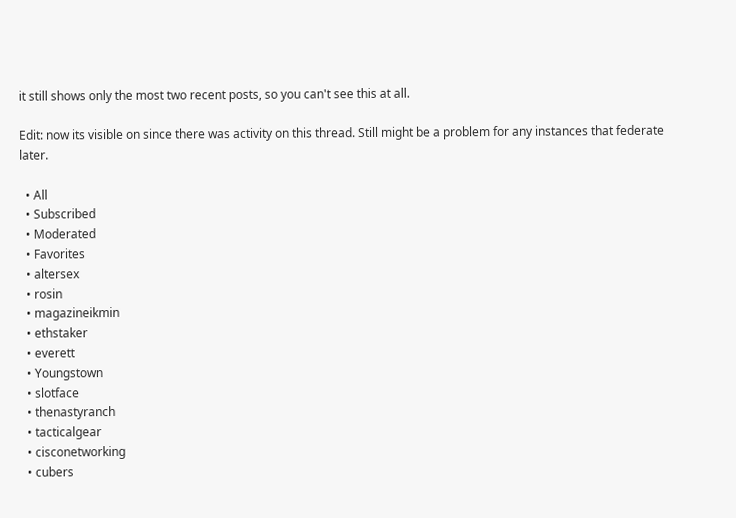it still shows only the most two recent posts, so you can't see this at all.

Edit: now its visible on since there was activity on this thread. Still might be a problem for any instances that federate later.

  • All
  • Subscribed
  • Moderated
  • Favorites
  • altersex
  • rosin
  • magazineikmin
  • ethstaker
  • everett
  • Youngstown
  • slotface
  • thenastyranch
  • tacticalgear
  • cisconetworking
  • cubers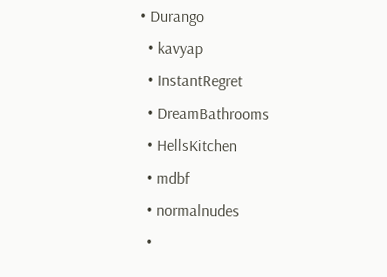• Durango
  • kavyap
  • InstantRegret
  • DreamBathrooms
  • HellsKitchen
  • mdbf
  • normalnudes
  •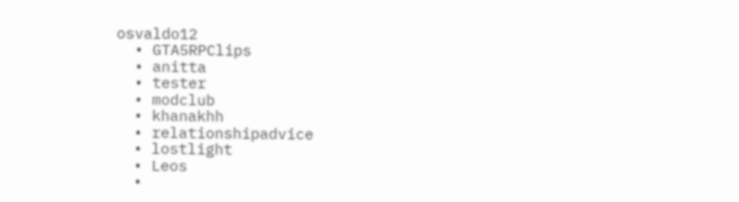osvaldo12
  • GTA5RPClips
  • anitta
  • tester
  • modclub
  • khanakhh
  • relationshipadvice
  • lostlight
  • Leos
  •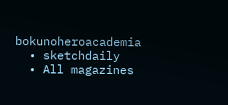bokunoheroacademia
  • sketchdaily
  • All magazines